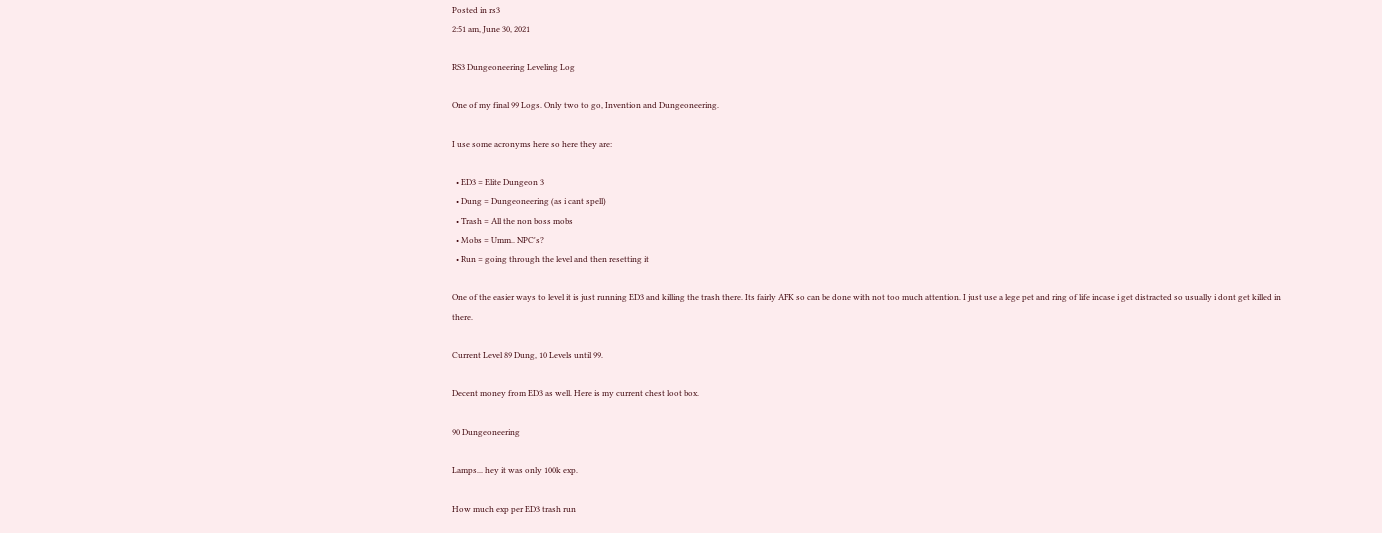Posted in rs3
2:51 am, June 30, 2021

RS3 Dungeoneering Leveling Log

One of my final 99 Logs. Only two to go, Invention and Dungeoneering.

I use some acronyms here so here they are:

  • ED3 = Elite Dungeon 3
  • Dung = Dungeoneering (as i cant spell)
  • Trash = All the non boss mobs
  • Mobs = Umm.. NPC's?
  • Run = going through the level and then resetting it

One of the easier ways to level it is just running ED3 and killing the trash there. Its fairly AFK so can be done with not too much attention. I just use a lege pet and ring of life incase i get distracted so usually i dont get killed in there.

Current Level 89 Dung, 10 Levels until 99.

Decent money from ED3 as well. Here is my current chest loot box.

90 Dungeoneering

Lamps... hey it was only 100k exp.

How much exp per ED3 trash run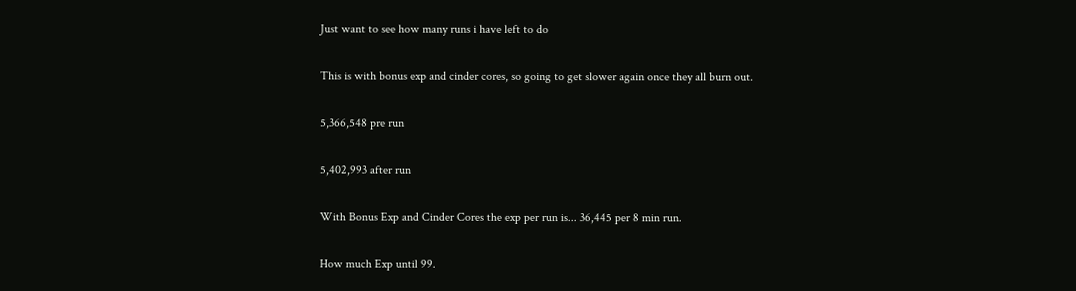Just want to see how many runs i have left to do

This is with bonus exp and cinder cores, so going to get slower again once they all burn out.

5,366,548 pre run

5,402,993 after run

With Bonus Exp and Cinder Cores the exp per run is... 36,445 per 8 min run.

How much Exp until 99.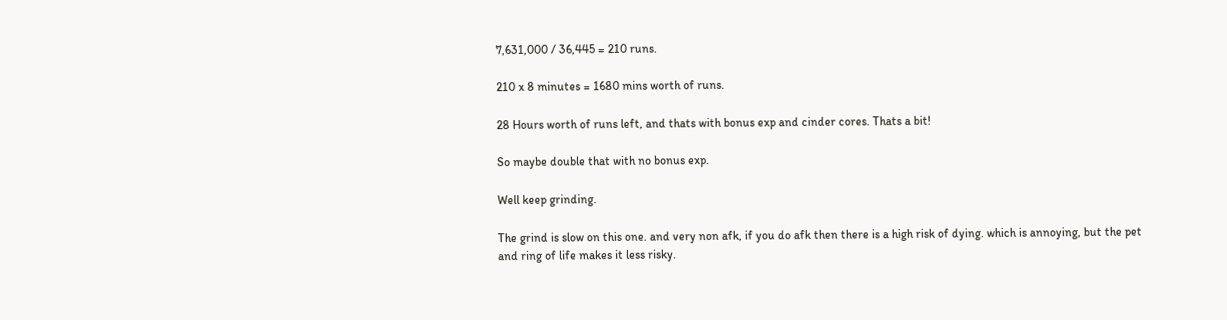7,631,000 / 36,445 = 210 runs.

210 x 8 minutes = 1680 mins worth of runs.

28 Hours worth of runs left, and thats with bonus exp and cinder cores. Thats a bit!

So maybe double that with no bonus exp.

Well keep grinding.

The grind is slow on this one. and very non afk, if you do afk then there is a high risk of dying. which is annoying, but the pet and ring of life makes it less risky.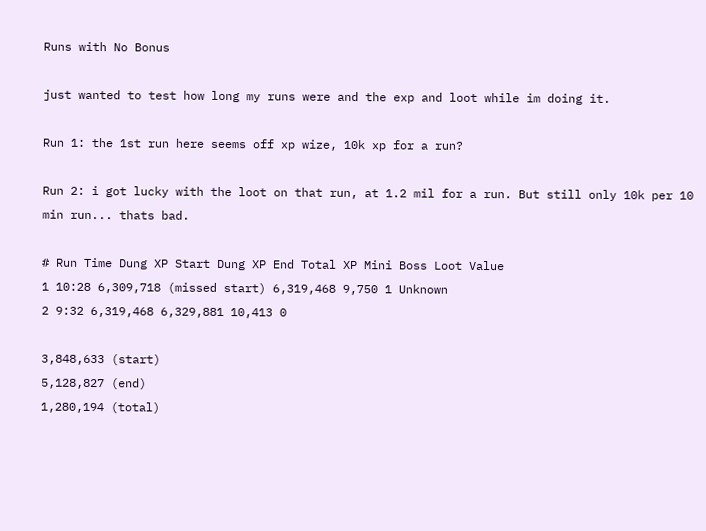Runs with No Bonus

just wanted to test how long my runs were and the exp and loot while im doing it.

Run 1: the 1st run here seems off xp wize, 10k xp for a run?

Run 2: i got lucky with the loot on that run, at 1.2 mil for a run. But still only 10k per 10 min run... thats bad.

# Run Time Dung XP Start Dung XP End Total XP Mini Boss Loot Value
1 10:28 6,309,718 (missed start) 6,319,468 9,750 1 Unknown
2 9:32 6,319,468 6,329,881 10,413 0

3,848,633 (start)
5,128,827 (end)
1,280,194 (total)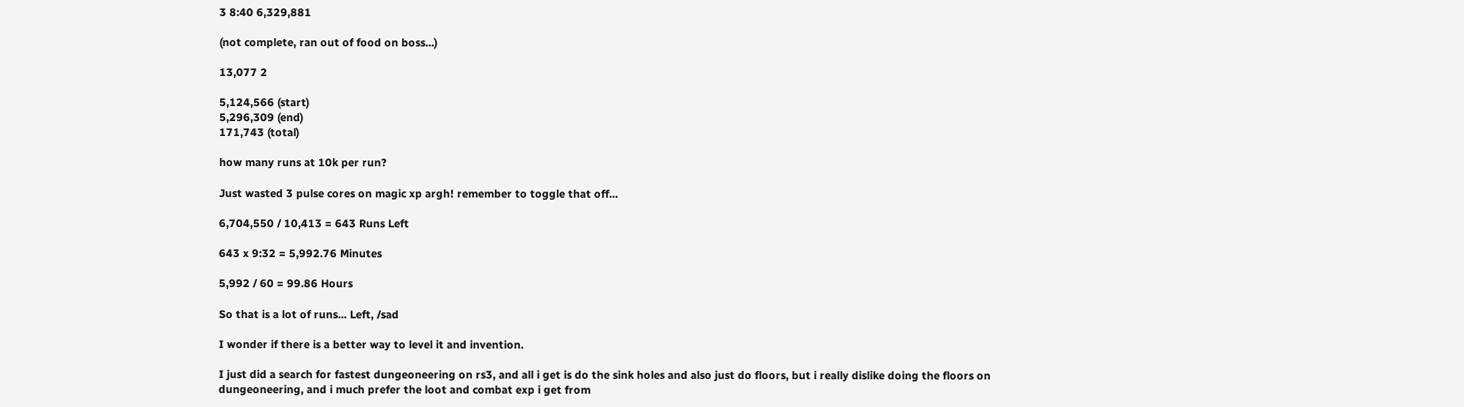3 8:40 6,329,881

(not complete, ran out of food on boss...)

13,077 2

5,124,566 (start)
5,296,309 (end)
171,743 (total)

how many runs at 10k per run?

Just wasted 3 pulse cores on magic xp argh! remember to toggle that off...

6,704,550 / 10,413 = 643 Runs Left

643 x 9:32 = 5,992.76 Minutes

5,992 / 60 = 99.86 Hours

So that is a lot of runs... Left, /sad

I wonder if there is a better way to level it and invention.

I just did a search for fastest dungeoneering on rs3, and all i get is do the sink holes and also just do floors, but i really dislike doing the floors on dungeoneering, and i much prefer the loot and combat exp i get from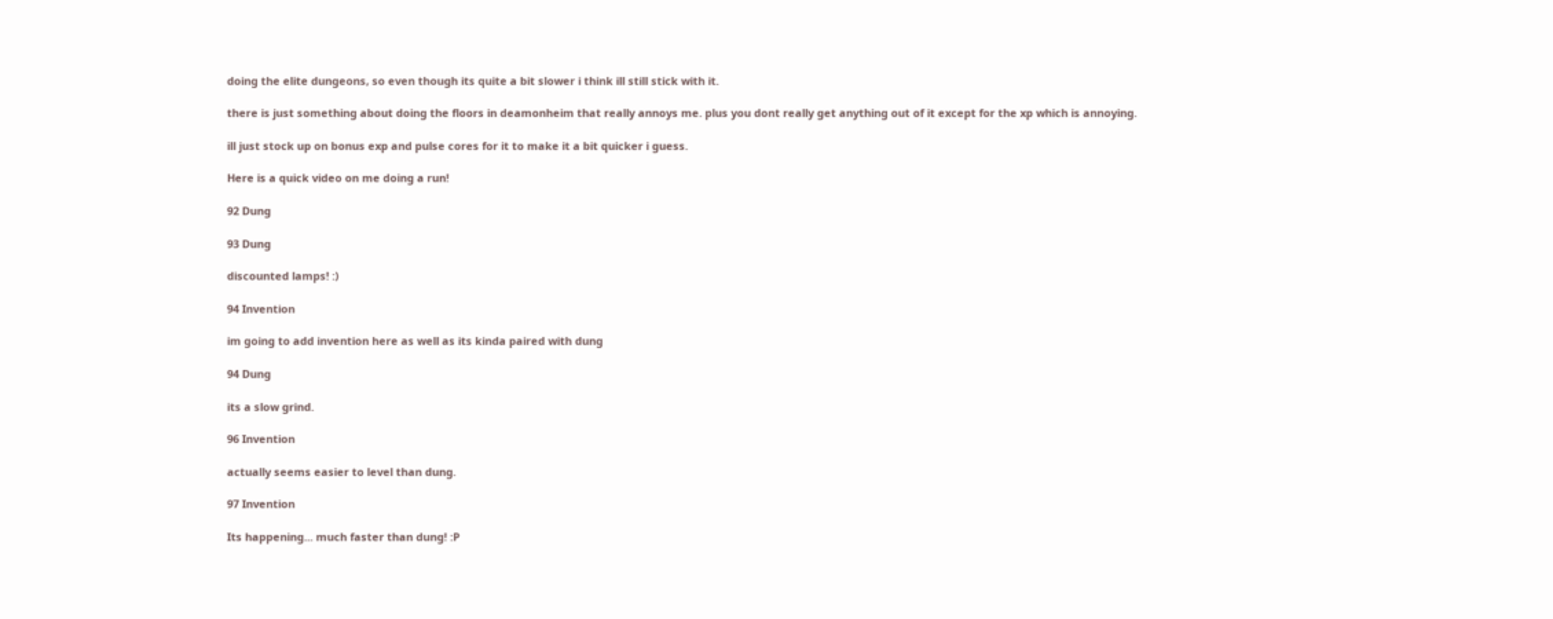doing the elite dungeons, so even though its quite a bit slower i think ill still stick with it.

there is just something about doing the floors in deamonheim that really annoys me. plus you dont really get anything out of it except for the xp which is annoying.

ill just stock up on bonus exp and pulse cores for it to make it a bit quicker i guess.

Here is a quick video on me doing a run!

92 Dung

93 Dung

discounted lamps! :)

94 Invention

im going to add invention here as well as its kinda paired with dung

94 Dung

its a slow grind.

96 Invention

actually seems easier to level than dung.

97 Invention

Its happening... much faster than dung! :P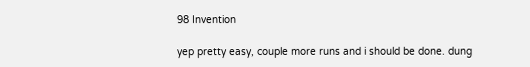98 Invention

yep pretty easy, couple more runs and i should be done. dung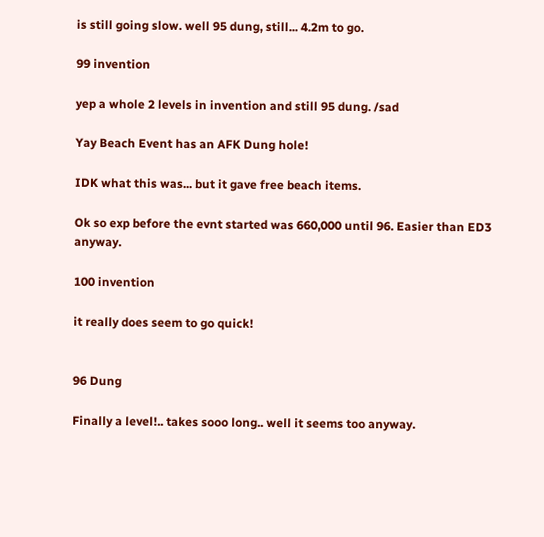is still going slow. well 95 dung, still... 4.2m to go.

99 invention

yep a whole 2 levels in invention and still 95 dung. /sad

Yay Beach Event has an AFK Dung hole!

IDK what this was... but it gave free beach items.

Ok so exp before the evnt started was 660,000 until 96. Easier than ED3 anyway.

100 invention

it really does seem to go quick!


96 Dung

Finally a level!.. takes sooo long.. well it seems too anyway.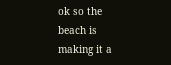ok so the beach is making it a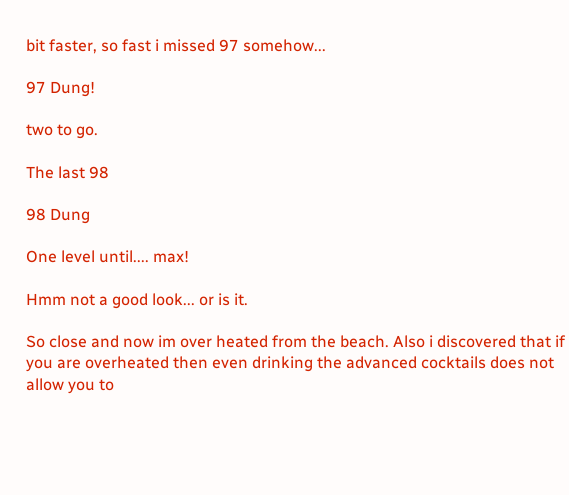bit faster, so fast i missed 97 somehow...

97 Dung!

two to go.

The last 98

98 Dung

One level until.... max!

Hmm not a good look... or is it.

So close and now im over heated from the beach. Also i discovered that if you are overheated then even drinking the advanced cocktails does not allow you to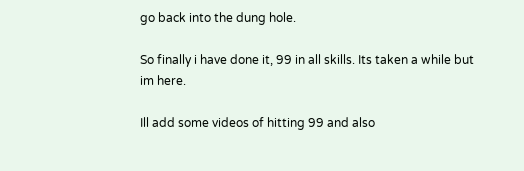go back into the dung hole.

So finally i have done it, 99 in all skills. Its taken a while but im here.

Ill add some videos of hitting 99 and also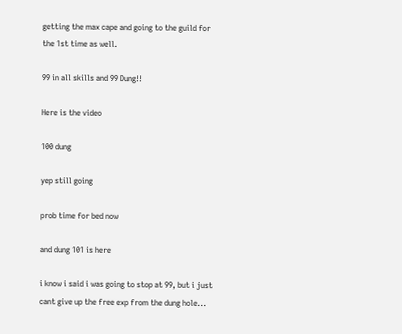getting the max cape and going to the guild for the 1st time as well.

99 in all skills and 99 Dung!!

Here is the video

100 dung

yep still going

prob time for bed now

and dung 101 is here

i know i said i was going to stop at 99, but i just cant give up the free exp from the dung hole...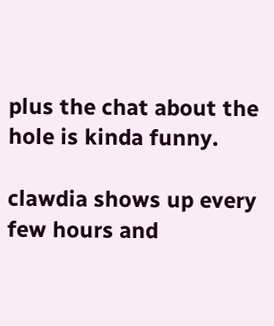plus the chat about the hole is kinda funny.

clawdia shows up every few hours and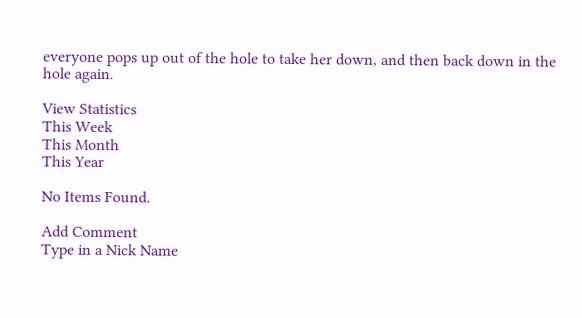everyone pops up out of the hole to take her down, and then back down in the hole again.

View Statistics
This Week
This Month
This Year

No Items Found.

Add Comment
Type in a Nick Name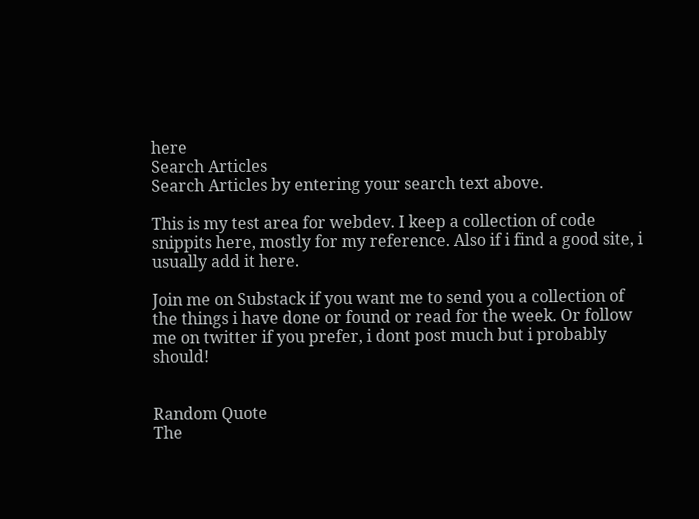here
Search Articles
Search Articles by entering your search text above.

This is my test area for webdev. I keep a collection of code snippits here, mostly for my reference. Also if i find a good site, i usually add it here.

Join me on Substack if you want me to send you a collection of the things i have done or found or read for the week. Or follow me on twitter if you prefer, i dont post much but i probably should!


Random Quote
The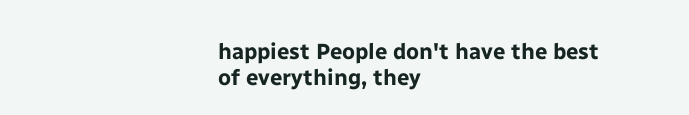happiest People don't have the best of everything, they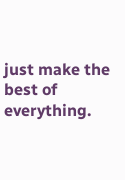just make the best of everything.